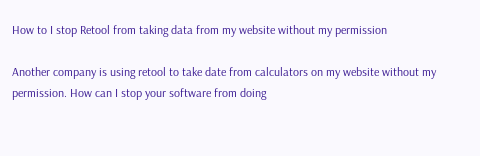How to I stop Retool from taking data from my website without my permission

Another company is using retool to take date from calculators on my website without my permission. How can I stop your software from doing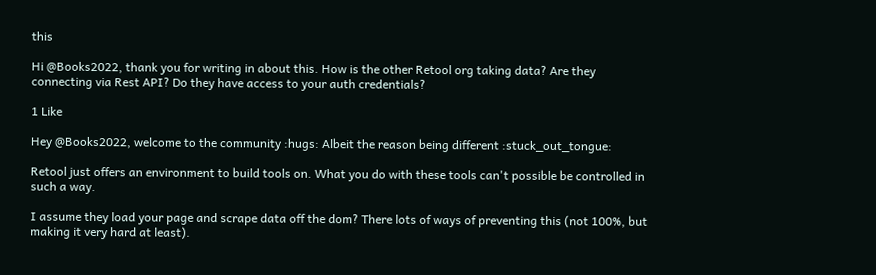this

Hi @Books2022, thank you for writing in about this. How is the other Retool org taking data? Are they connecting via Rest API? Do they have access to your auth credentials?

1 Like

Hey @Books2022, welcome to the community :hugs: Albeit the reason being different :stuck_out_tongue:

Retool just offers an environment to build tools on. What you do with these tools can't possible be controlled in such a way.

I assume they load your page and scrape data off the dom? There lots of ways of preventing this (not 100%, but making it very hard at least).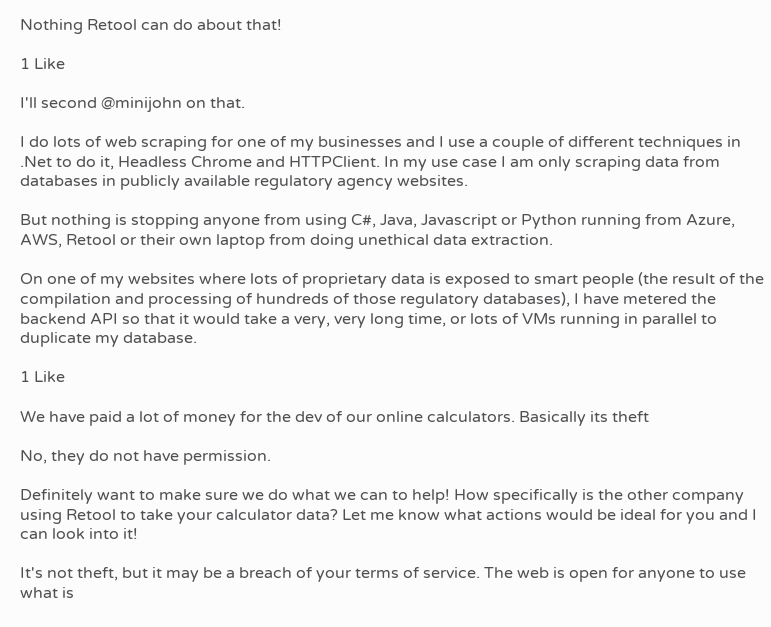Nothing Retool can do about that!

1 Like

I'll second @minijohn on that.

I do lots of web scraping for one of my businesses and I use a couple of different techniques in .Net to do it, Headless Chrome and HTTPClient. In my use case I am only scraping data from databases in publicly available regulatory agency websites.

But nothing is stopping anyone from using C#, Java, Javascript or Python running from Azure, AWS, Retool or their own laptop from doing unethical data extraction.

On one of my websites where lots of proprietary data is exposed to smart people (the result of the compilation and processing of hundreds of those regulatory databases), I have metered the backend API so that it would take a very, very long time, or lots of VMs running in parallel to duplicate my database.

1 Like

We have paid a lot of money for the dev of our online calculators. Basically its theft

No, they do not have permission.

Definitely want to make sure we do what we can to help! How specifically is the other company using Retool to take your calculator data? Let me know what actions would be ideal for you and I can look into it!

It's not theft, but it may be a breach of your terms of service. The web is open for anyone to use what is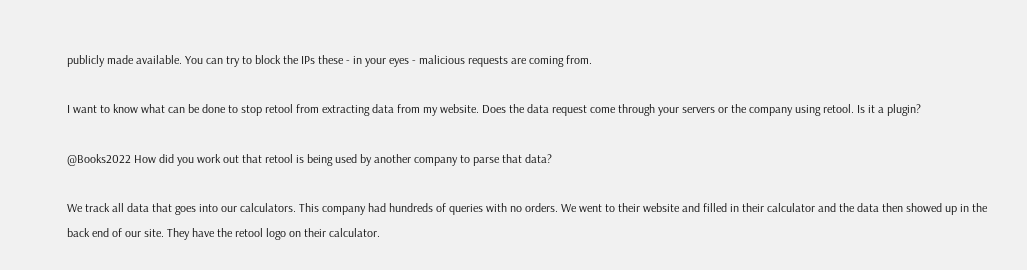publicly made available. You can try to block the IPs these - in your eyes - malicious requests are coming from.

I want to know what can be done to stop retool from extracting data from my website. Does the data request come through your servers or the company using retool. Is it a plugin?

@Books2022 How did you work out that retool is being used by another company to parse that data?

We track all data that goes into our calculators. This company had hundreds of queries with no orders. We went to their website and filled in their calculator and the data then showed up in the back end of our site. They have the retool logo on their calculator.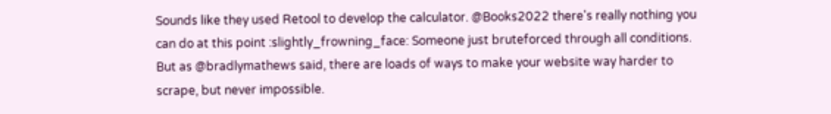Sounds like they used Retool to develop the calculator. @Books2022 there's really nothing you can do at this point :slightly_frowning_face: Someone just bruteforced through all conditions. But as @bradlymathews said, there are loads of ways to make your website way harder to scrape, but never impossible.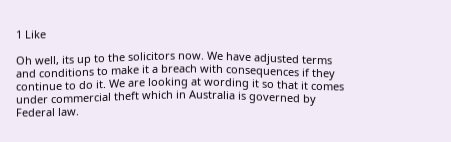1 Like

Oh well, its up to the solicitors now. We have adjusted terms and conditions to make it a breach with consequences if they continue to do it. We are looking at wording it so that it comes under commercial theft which in Australia is governed by Federal law.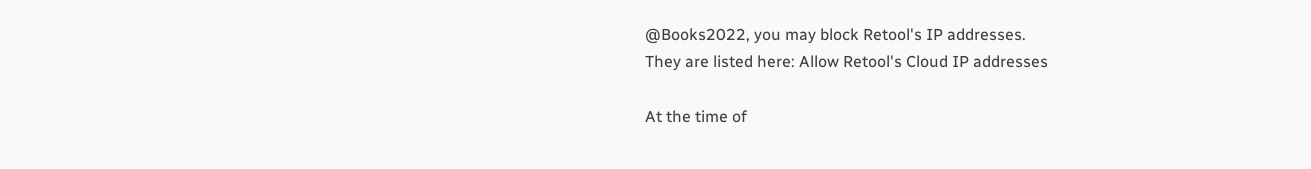@Books2022, you may block Retool's IP addresses.
They are listed here: Allow Retool's Cloud IP addresses

At the time of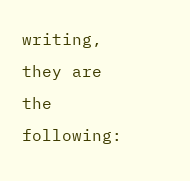writing, they are the following: